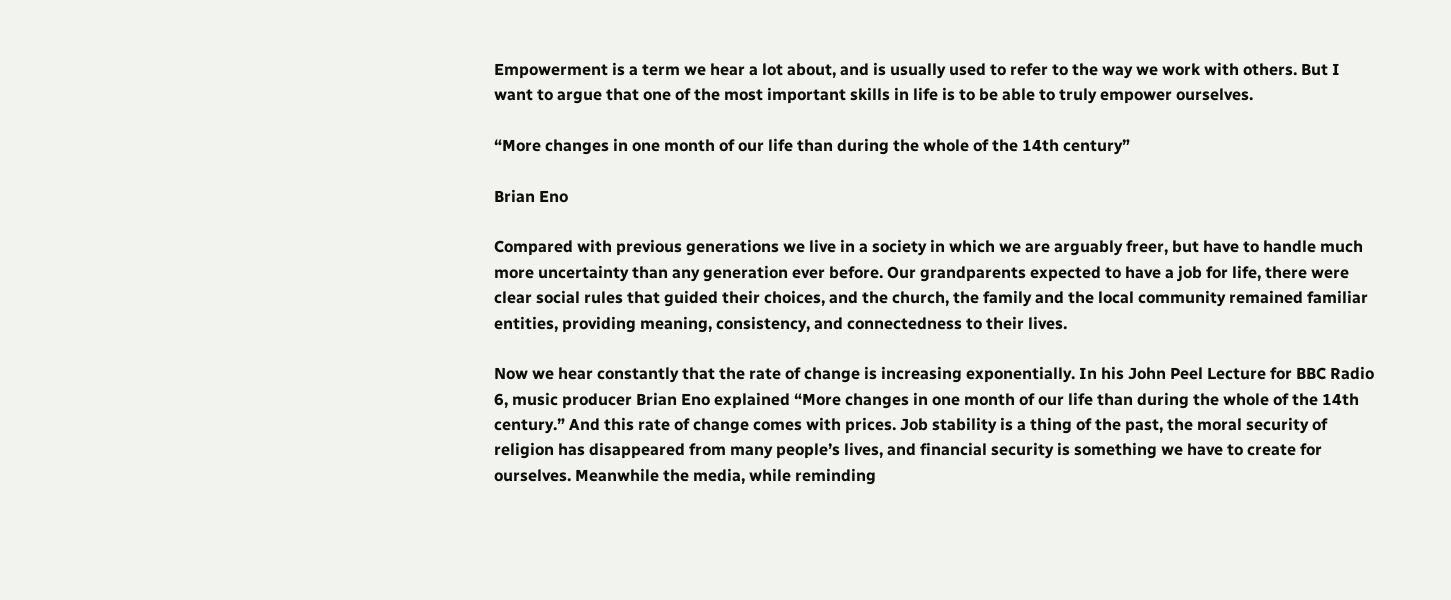Empowerment is a term we hear a lot about, and is usually used to refer to the way we work with others. But I want to argue that one of the most important skills in life is to be able to truly empower ourselves.

“More changes in one month of our life than during the whole of the 14th century”

Brian Eno

Compared with previous generations we live in a society in which we are arguably freer, but have to handle much more uncertainty than any generation ever before. Our grandparents expected to have a job for life, there were clear social rules that guided their choices, and the church, the family and the local community remained familiar entities, providing meaning, consistency, and connectedness to their lives.

Now we hear constantly that the rate of change is increasing exponentially. In his John Peel Lecture for BBC Radio 6, music producer Brian Eno explained “More changes in one month of our life than during the whole of the 14th century.” And this rate of change comes with prices. Job stability is a thing of the past, the moral security of religion has disappeared from many people’s lives, and financial security is something we have to create for ourselves. Meanwhile the media, while reminding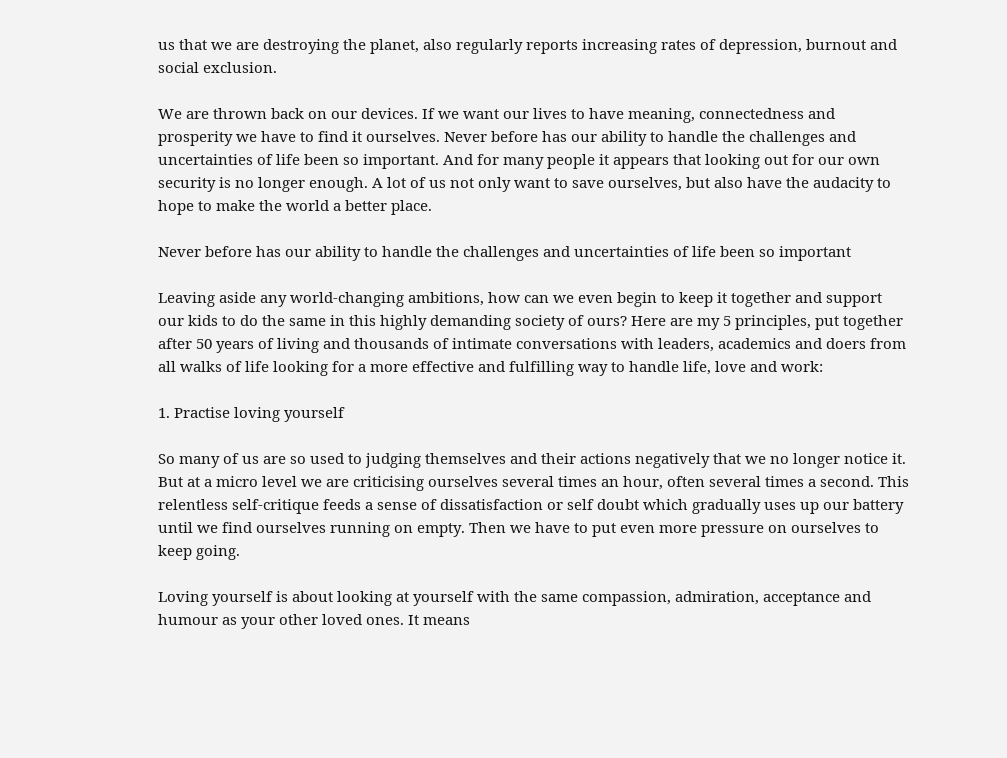us that we are destroying the planet, also regularly reports increasing rates of depression, burnout and social exclusion.

We are thrown back on our devices. If we want our lives to have meaning, connectedness and prosperity we have to find it ourselves. Never before has our ability to handle the challenges and uncertainties of life been so important. And for many people it appears that looking out for our own security is no longer enough. A lot of us not only want to save ourselves, but also have the audacity to hope to make the world a better place.

Never before has our ability to handle the challenges and uncertainties of life been so important

Leaving aside any world-changing ambitions, how can we even begin to keep it together and support our kids to do the same in this highly demanding society of ours? Here are my 5 principles, put together after 50 years of living and thousands of intimate conversations with leaders, academics and doers from all walks of life looking for a more effective and fulfilling way to handle life, love and work:

1. Practise loving yourself

So many of us are so used to judging themselves and their actions negatively that we no longer notice it. But at a micro level we are criticising ourselves several times an hour, often several times a second. This relentless self-critique feeds a sense of dissatisfaction or self doubt which gradually uses up our battery until we find ourselves running on empty. Then we have to put even more pressure on ourselves to keep going.

Loving yourself is about looking at yourself with the same compassion, admiration, acceptance and humour as your other loved ones. It means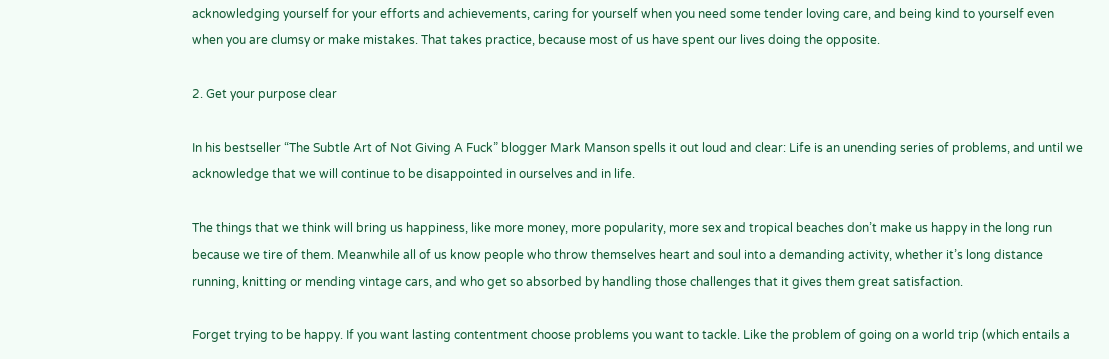acknowledging yourself for your efforts and achievements, caring for yourself when you need some tender loving care, and being kind to yourself even when you are clumsy or make mistakes. That takes practice, because most of us have spent our lives doing the opposite.

2. Get your purpose clear

In his bestseller “The Subtle Art of Not Giving A Fuck” blogger Mark Manson spells it out loud and clear: Life is an unending series of problems, and until we acknowledge that we will continue to be disappointed in ourselves and in life.

The things that we think will bring us happiness, like more money, more popularity, more sex and tropical beaches don’t make us happy in the long run because we tire of them. Meanwhile all of us know people who throw themselves heart and soul into a demanding activity, whether it’s long distance running, knitting or mending vintage cars, and who get so absorbed by handling those challenges that it gives them great satisfaction.

Forget trying to be happy. If you want lasting contentment choose problems you want to tackle. Like the problem of going on a world trip (which entails a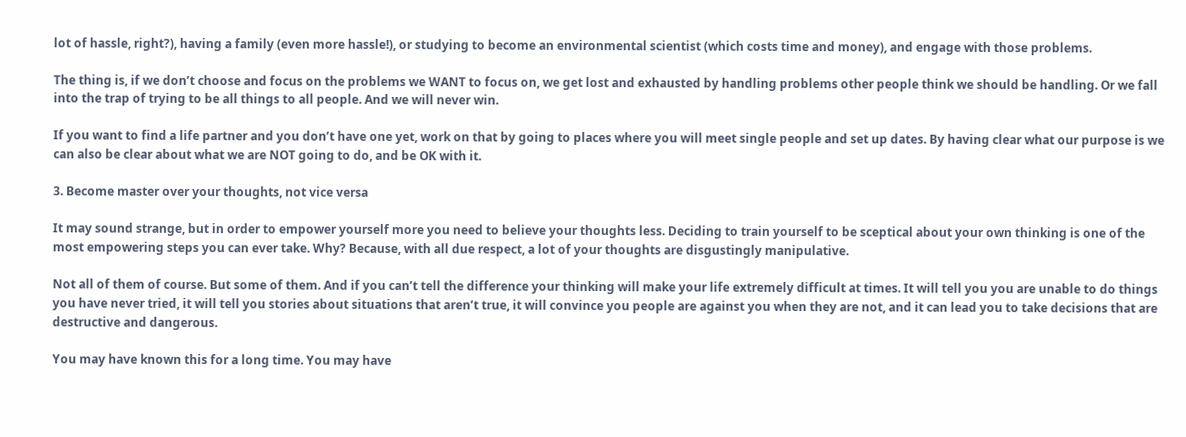lot of hassle, right?), having a family (even more hassle!), or studying to become an environmental scientist (which costs time and money), and engage with those problems.

The thing is, if we don’t choose and focus on the problems we WANT to focus on, we get lost and exhausted by handling problems other people think we should be handling. Or we fall into the trap of trying to be all things to all people. And we will never win.

If you want to find a life partner and you don’t have one yet, work on that by going to places where you will meet single people and set up dates. By having clear what our purpose is we can also be clear about what we are NOT going to do, and be OK with it.

3. Become master over your thoughts, not vice versa

It may sound strange, but in order to empower yourself more you need to believe your thoughts less. Deciding to train yourself to be sceptical about your own thinking is one of the most empowering steps you can ever take. Why? Because, with all due respect, a lot of your thoughts are disgustingly manipulative.

Not all of them of course. But some of them. And if you can’t tell the difference your thinking will make your life extremely difficult at times. It will tell you you are unable to do things you have never tried, it will tell you stories about situations that aren’t true, it will convince you people are against you when they are not, and it can lead you to take decisions that are destructive and dangerous.

You may have known this for a long time. You may have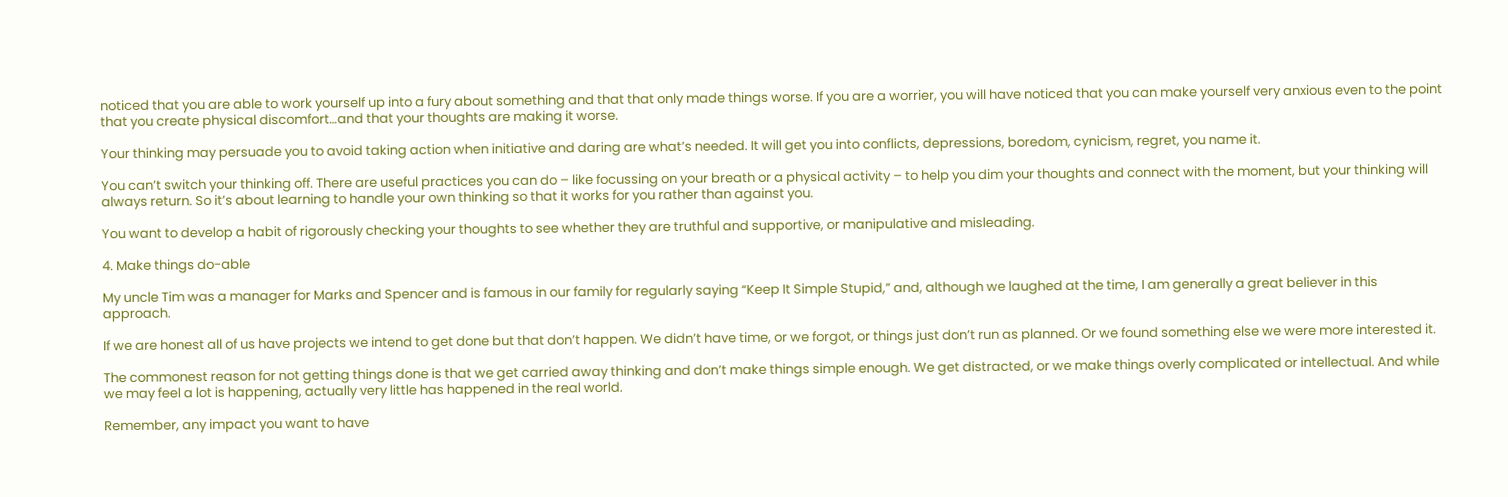noticed that you are able to work yourself up into a fury about something and that that only made things worse. If you are a worrier, you will have noticed that you can make yourself very anxious even to the point that you create physical discomfort…and that your thoughts are making it worse.

Your thinking may persuade you to avoid taking action when initiative and daring are what’s needed. It will get you into conflicts, depressions, boredom, cynicism, regret, you name it.

You can’t switch your thinking off. There are useful practices you can do – like focussing on your breath or a physical activity – to help you dim your thoughts and connect with the moment, but your thinking will always return. So it’s about learning to handle your own thinking so that it works for you rather than against you.

You want to develop a habit of rigorously checking your thoughts to see whether they are truthful and supportive, or manipulative and misleading.

4. Make things do-able

My uncle Tim was a manager for Marks and Spencer and is famous in our family for regularly saying “Keep It Simple Stupid,” and, although we laughed at the time, I am generally a great believer in this approach.

If we are honest all of us have projects we intend to get done but that don’t happen. We didn’t have time, or we forgot, or things just don’t run as planned. Or we found something else we were more interested it.

The commonest reason for not getting things done is that we get carried away thinking and don’t make things simple enough. We get distracted, or we make things overly complicated or intellectual. And while we may feel a lot is happening, actually very little has happened in the real world.

Remember, any impact you want to have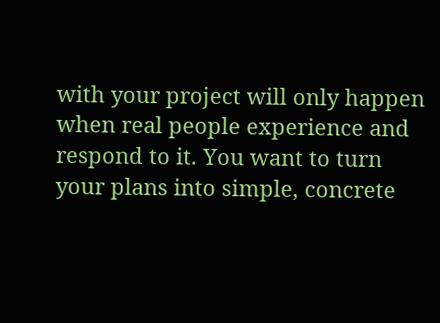with your project will only happen when real people experience and respond to it. You want to turn your plans into simple, concrete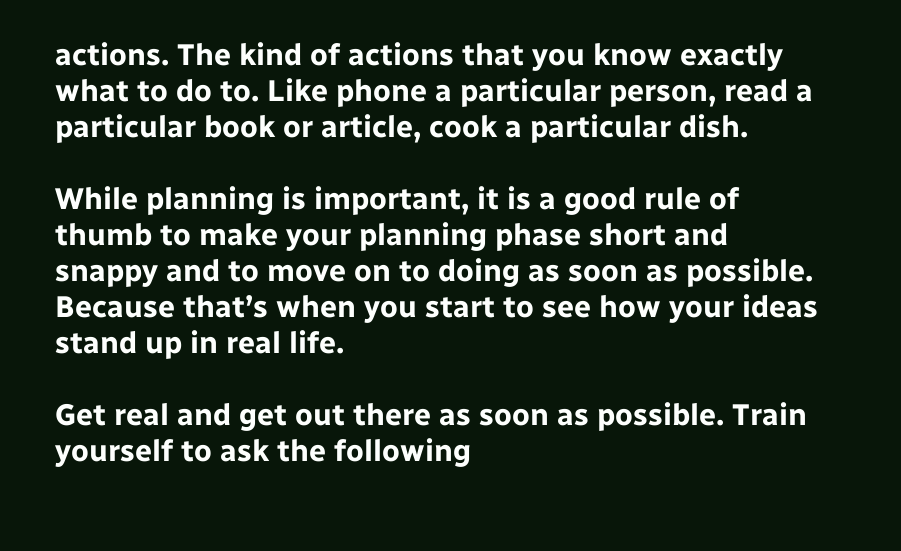actions. The kind of actions that you know exactly what to do to. Like phone a particular person, read a particular book or article, cook a particular dish.

While planning is important, it is a good rule of thumb to make your planning phase short and snappy and to move on to doing as soon as possible. Because that’s when you start to see how your ideas stand up in real life.

Get real and get out there as soon as possible. Train yourself to ask the following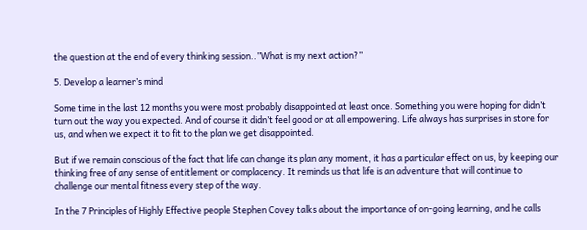the question at the end of every thinking session..”What is my next action?”

5. Develop a learner’s mind

Some time in the last 12 months you were most probably disappointed at least once. Something you were hoping for didn’t turn out the way you expected. And of course it didn’t feel good or at all empowering. Life always has surprises in store for us, and when we expect it to fit to the plan we get disappointed.

But if we remain conscious of the fact that life can change its plan any moment, it has a particular effect on us, by keeping our thinking free of any sense of entitlement or complacency. It reminds us that life is an adventure that will continue to challenge our mental fitness every step of the way.

In the 7 Principles of Highly Effective people Stephen Covey talks about the importance of on-going learning, and he calls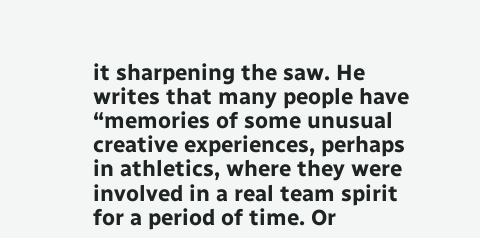it sharpening the saw. He writes that many people have “memories of some unusual creative experiences, perhaps in athletics, where they were involved in a real team spirit for a period of time. Or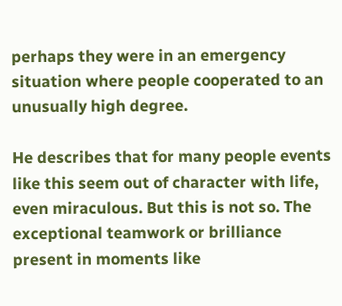perhaps they were in an emergency situation where people cooperated to an unusually high degree.

He describes that for many people events like this seem out of character with life, even miraculous. But this is not so. The exceptional teamwork or brilliance present in moments like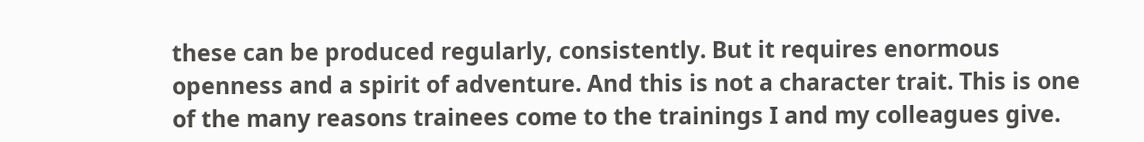these can be produced regularly, consistently. But it requires enormous openness and a spirit of adventure. And this is not a character trait. This is one of the many reasons trainees come to the trainings I and my colleagues give.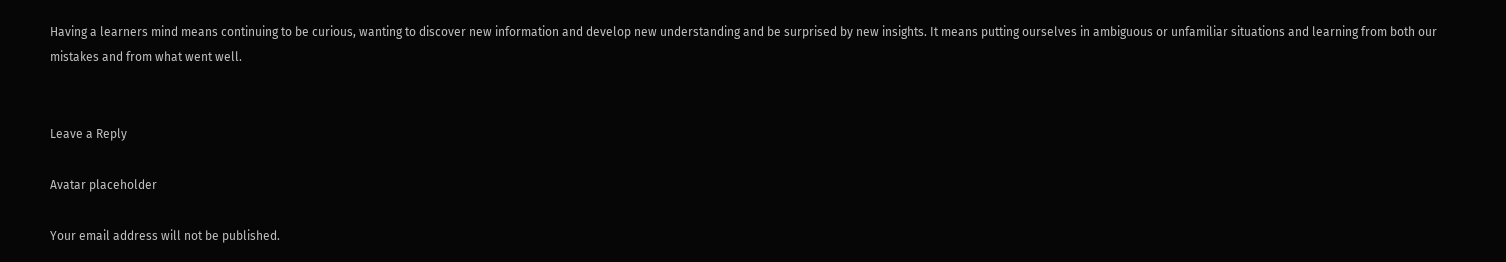Having a learners mind means continuing to be curious, wanting to discover new information and develop new understanding and be surprised by new insights. It means putting ourselves in ambiguous or unfamiliar situations and learning from both our mistakes and from what went well.


Leave a Reply

Avatar placeholder

Your email address will not be published.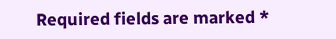Required fields are marked *